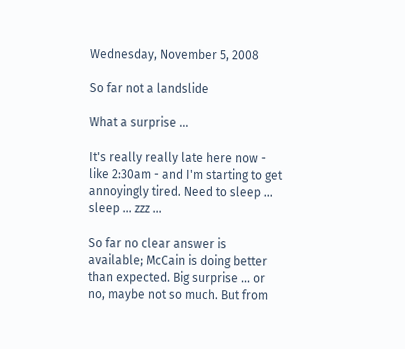Wednesday, November 5, 2008

So far not a landslide

What a surprise ...

It's really really late here now - like 2:30am - and I'm starting to get annoyingly tired. Need to sleep ... sleep ... zzz ...

So far no clear answer is available; McCain is doing better than expected. Big surprise ... or no, maybe not so much. But from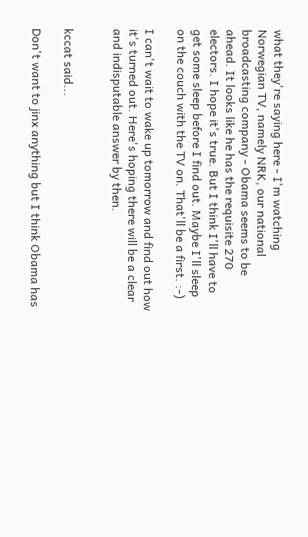what they're saying here - I'm watching Norwegian TV, namely NRK, our national broadcasting company - Obama seems to be ahead. It looks like he has the requisite 270 electors. I hope it's true. But I think I'll have to get some sleep before I find out. Maybe I'll sleep on the couch with the TV on. That'll be a first. :-)

I can't wait to wake up tomorrow and find out how it's turned out. Here's hoping there will be a clear and indisputable answer by then.


kccat said...

Don't want to jinx anything but I think Obama has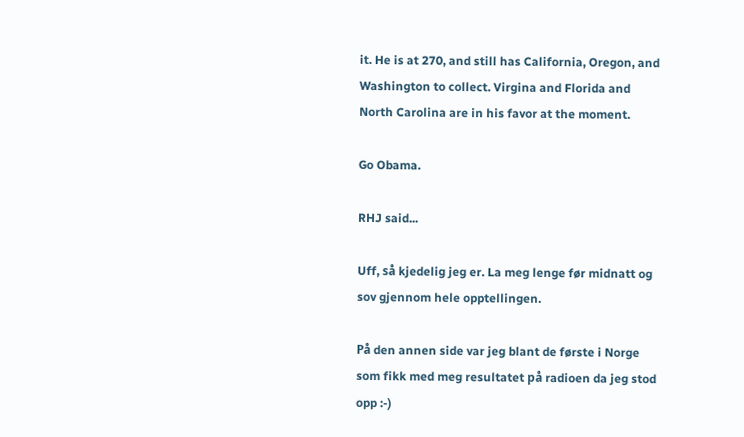it. He is at 270, and still has California, Oregon, and Washington to collect. Virgina and Florida and North Carolina are in his favor at the moment.

Go Obama.

RHJ said...

Uff, så kjedelig jeg er. La meg lenge før midnatt og sov gjennom hele opptellingen.

På den annen side var jeg blant de første i Norge som fikk med meg resultatet på radioen da jeg stod opp :-)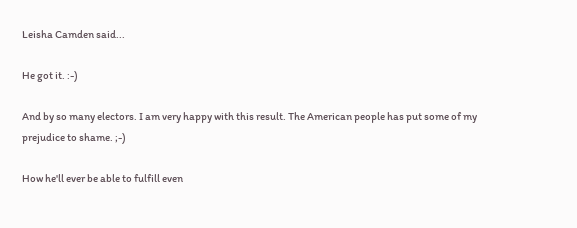Leisha Camden said...

He got it. :-)

And by so many electors. I am very happy with this result. The American people has put some of my prejudice to shame. ;-)

How he'll ever be able to fulfill even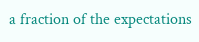a fraction of the expectations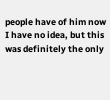people have of him now I have no idea, but this was definitely the only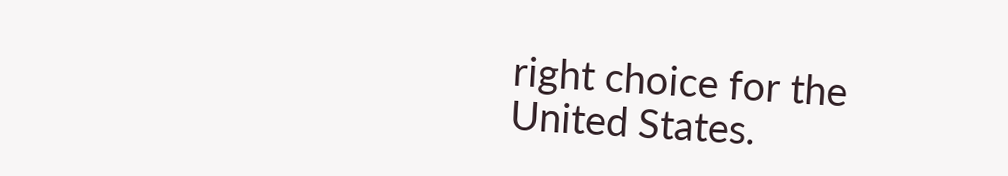right choice for the United States.